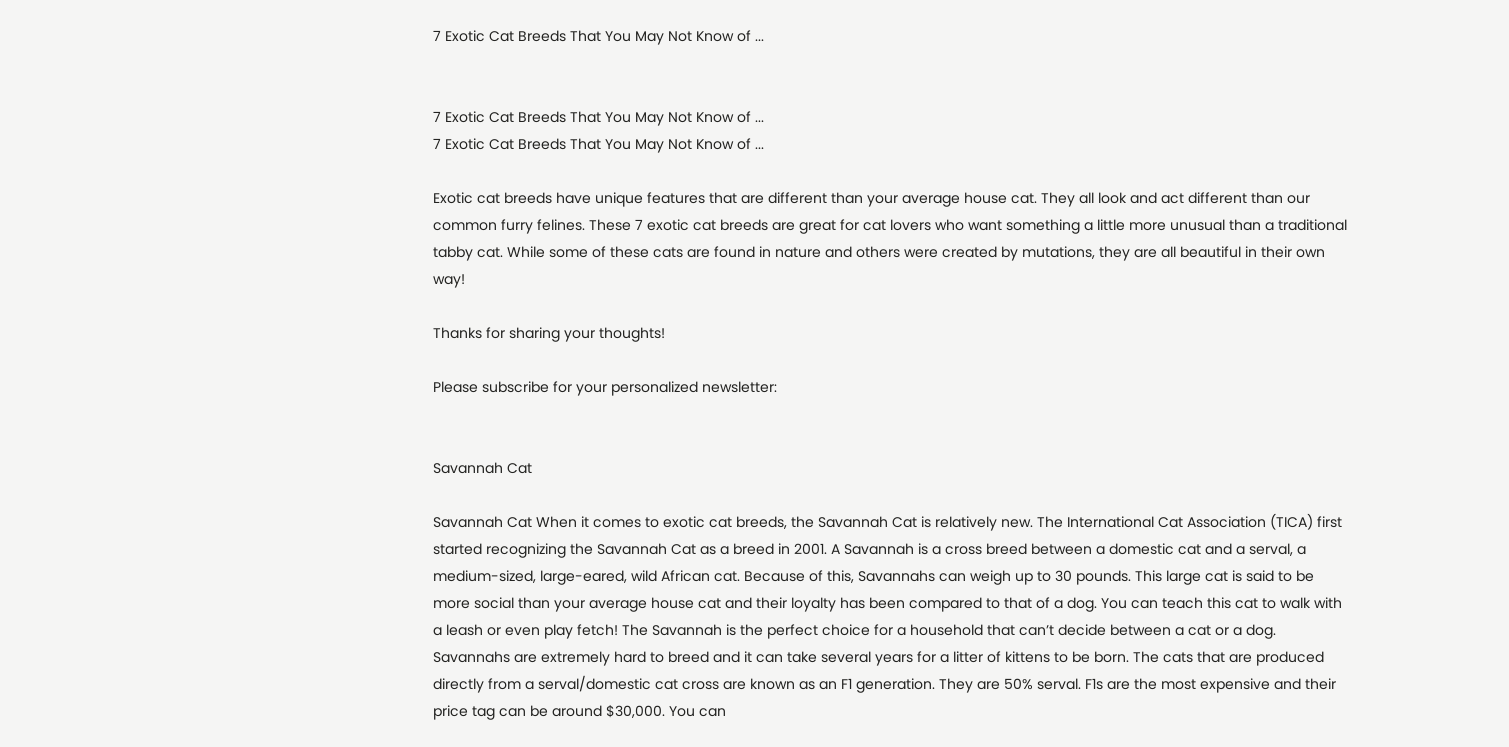7 Exotic Cat Breeds That You May Not Know of ...


7 Exotic Cat Breeds That You May Not Know of ...
7 Exotic Cat Breeds That You May Not Know of ...

Exotic cat breeds have unique features that are different than your average house cat. They all look and act different than our common furry felines. These 7 exotic cat breeds are great for cat lovers who want something a little more unusual than a traditional tabby cat. While some of these cats are found in nature and others were created by mutations, they are all beautiful in their own way!

Thanks for sharing your thoughts!

Please subscribe for your personalized newsletter:


Savannah Cat

Savannah Cat When it comes to exotic cat breeds, the Savannah Cat is relatively new. The International Cat Association (TICA) first started recognizing the Savannah Cat as a breed in 2001. A Savannah is a cross breed between a domestic cat and a serval, a medium-sized, large-eared, wild African cat. Because of this, Savannahs can weigh up to 30 pounds. This large cat is said to be more social than your average house cat and their loyalty has been compared to that of a dog. You can teach this cat to walk with a leash or even play fetch! The Savannah is the perfect choice for a household that can’t decide between a cat or a dog. Savannahs are extremely hard to breed and it can take several years for a litter of kittens to be born. The cats that are produced directly from a serval/domestic cat cross are known as an F1 generation. They are 50% serval. F1s are the most expensive and their price tag can be around $30,000. You can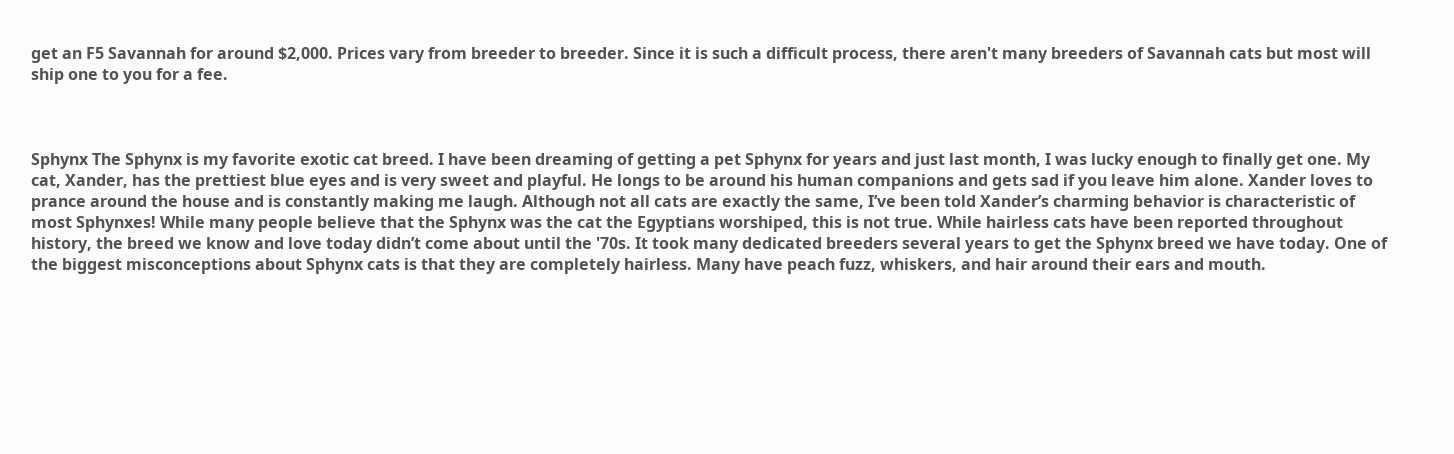get an F5 Savannah for around $2,000. Prices vary from breeder to breeder. Since it is such a difficult process, there aren't many breeders of Savannah cats but most will ship one to you for a fee.



Sphynx The Sphynx is my favorite exotic cat breed. I have been dreaming of getting a pet Sphynx for years and just last month, I was lucky enough to finally get one. My cat, Xander, has the prettiest blue eyes and is very sweet and playful. He longs to be around his human companions and gets sad if you leave him alone. Xander loves to prance around the house and is constantly making me laugh. Although not all cats are exactly the same, I’ve been told Xander’s charming behavior is characteristic of most Sphynxes! While many people believe that the Sphynx was the cat the Egyptians worshiped, this is not true. While hairless cats have been reported throughout history, the breed we know and love today didn’t come about until the '70s. It took many dedicated breeders several years to get the Sphynx breed we have today. One of the biggest misconceptions about Sphynx cats is that they are completely hairless. Many have peach fuzz, whiskers, and hair around their ears and mouth.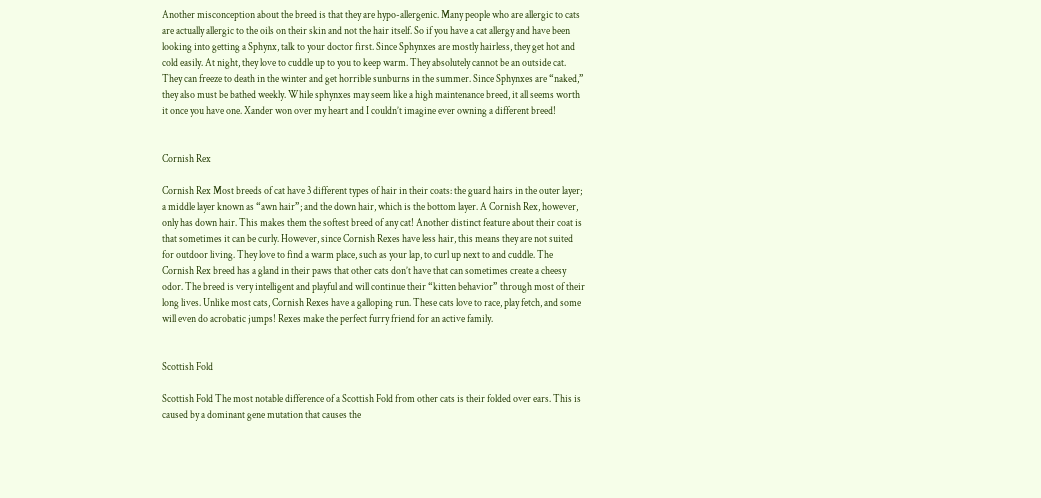Another misconception about the breed is that they are hypo-allergenic. Many people who are allergic to cats are actually allergic to the oils on their skin and not the hair itself. So if you have a cat allergy and have been looking into getting a Sphynx, talk to your doctor first. Since Sphynxes are mostly hairless, they get hot and cold easily. At night, they love to cuddle up to you to keep warm. They absolutely cannot be an outside cat. They can freeze to death in the winter and get horrible sunburns in the summer. Since Sphynxes are “naked,” they also must be bathed weekly. While sphynxes may seem like a high maintenance breed, it all seems worth it once you have one. Xander won over my heart and I couldn’t imagine ever owning a different breed!


Cornish Rex

Cornish Rex Most breeds of cat have 3 different types of hair in their coats: the guard hairs in the outer layer; a middle layer known as “awn hair”; and the down hair, which is the bottom layer. A Cornish Rex, however, only has down hair. This makes them the softest breed of any cat! Another distinct feature about their coat is that sometimes it can be curly. However, since Cornish Rexes have less hair, this means they are not suited for outdoor living. They love to find a warm place, such as your lap, to curl up next to and cuddle. The Cornish Rex breed has a gland in their paws that other cats don’t have that can sometimes create a cheesy odor. The breed is very intelligent and playful and will continue their “kitten behavior” through most of their long lives. Unlike most cats, Cornish Rexes have a galloping run. These cats love to race, play fetch, and some will even do acrobatic jumps! Rexes make the perfect furry friend for an active family.


Scottish Fold

Scottish Fold The most notable difference of a Scottish Fold from other cats is their folded over ears. This is caused by a dominant gene mutation that causes the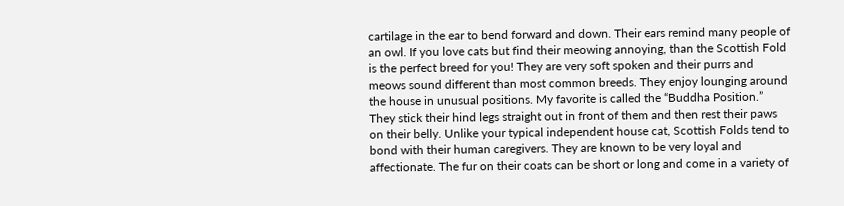cartilage in the ear to bend forward and down. Their ears remind many people of an owl. If you love cats but find their meowing annoying, than the Scottish Fold is the perfect breed for you! They are very soft spoken and their purrs and meows sound different than most common breeds. They enjoy lounging around the house in unusual positions. My favorite is called the “Buddha Position.” They stick their hind legs straight out in front of them and then rest their paws on their belly. Unlike your typical independent house cat, Scottish Folds tend to bond with their human caregivers. They are known to be very loyal and affectionate. The fur on their coats can be short or long and come in a variety of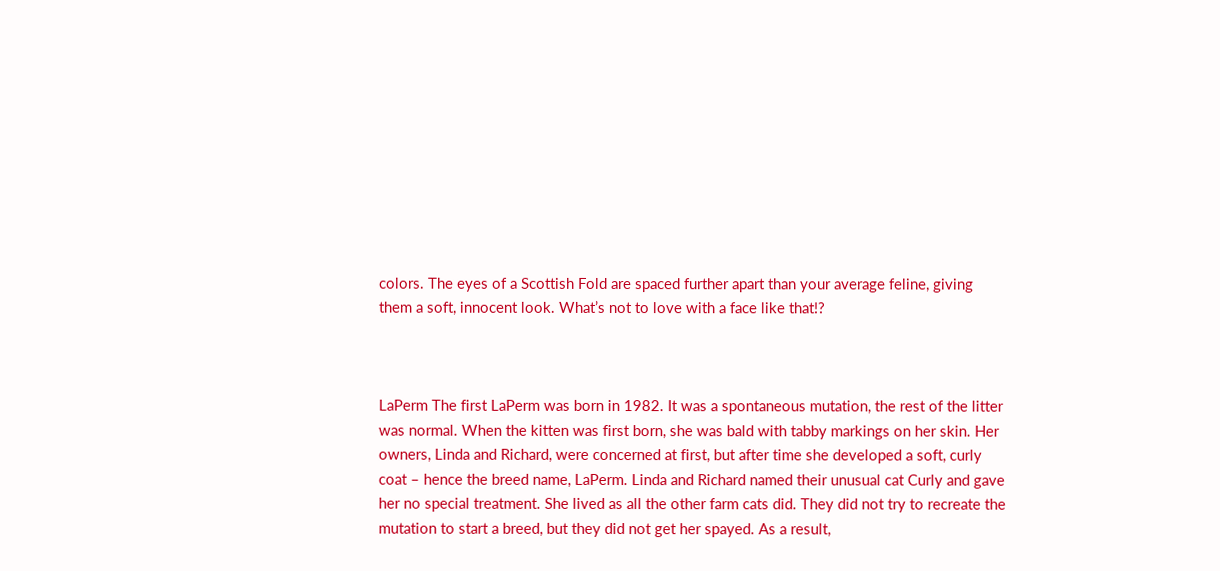colors. The eyes of a Scottish Fold are spaced further apart than your average feline, giving them a soft, innocent look. What’s not to love with a face like that!?



LaPerm The first LaPerm was born in 1982. It was a spontaneous mutation, the rest of the litter was normal. When the kitten was first born, she was bald with tabby markings on her skin. Her owners, Linda and Richard, were concerned at first, but after time she developed a soft, curly coat – hence the breed name, LaPerm. Linda and Richard named their unusual cat Curly and gave her no special treatment. She lived as all the other farm cats did. They did not try to recreate the mutation to start a breed, but they did not get her spayed. As a result,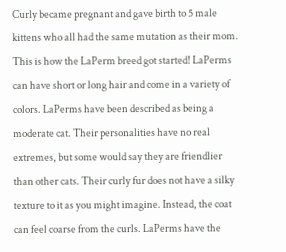Curly became pregnant and gave birth to 5 male kittens who all had the same mutation as their mom. This is how the LaPerm breed got started! LaPerms can have short or long hair and come in a variety of colors. LaPerms have been described as being a moderate cat. Their personalities have no real extremes, but some would say they are friendlier than other cats. Their curly fur does not have a silky texture to it as you might imagine. Instead, the coat can feel coarse from the curls. LaPerms have the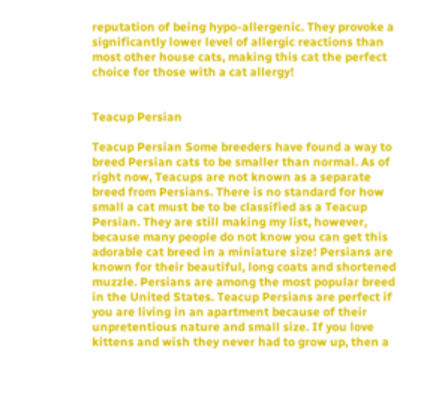reputation of being hypo-allergenic. They provoke a significantly lower level of allergic reactions than most other house cats, making this cat the perfect choice for those with a cat allergy!


Teacup Persian

Teacup Persian Some breeders have found a way to breed Persian cats to be smaller than normal. As of right now, Teacups are not known as a separate breed from Persians. There is no standard for how small a cat must be to be classified as a Teacup Persian. They are still making my list, however, because many people do not know you can get this adorable cat breed in a miniature size! Persians are known for their beautiful, long coats and shortened muzzle. Persians are among the most popular breed in the United States. Teacup Persians are perfect if you are living in an apartment because of their unpretentious nature and small size. If you love kittens and wish they never had to grow up, then a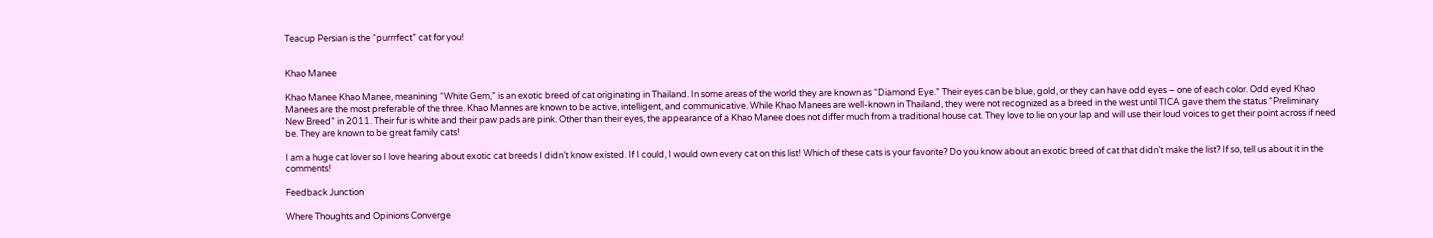Teacup Persian is the “purrrfect” cat for you!


Khao Manee

Khao Manee Khao Manee, meanining “White Gem,” is an exotic breed of cat originating in Thailand. In some areas of the world they are known as “Diamond Eye.” Their eyes can be blue, gold, or they can have odd eyes – one of each color. Odd eyed Khao Manees are the most preferable of the three. Khao Mannes are known to be active, intelligent, and communicative. While Khao Manees are well-known in Thailand, they were not recognized as a breed in the west until TICA gave them the status “Preliminary New Breed” in 2011. Their fur is white and their paw pads are pink. Other than their eyes, the appearance of a Khao Manee does not differ much from a traditional house cat. They love to lie on your lap and will use their loud voices to get their point across if need be. They are known to be great family cats!

I am a huge cat lover so I love hearing about exotic cat breeds I didn’t know existed. If I could, I would own every cat on this list! Which of these cats is your favorite? Do you know about an exotic breed of cat that didn’t make the list? If so, tell us about it in the comments!

Feedback Junction

Where Thoughts and Opinions Converge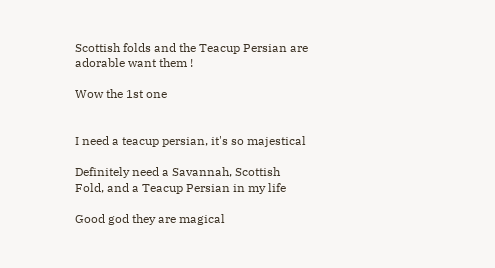Scottish folds and the Teacup Persian are adorable want them !

Wow the 1st one


I need a teacup persian, it's so majestical

Definitely need a Savannah, Scottish Fold, and a Teacup Persian in my life

Good god they are magical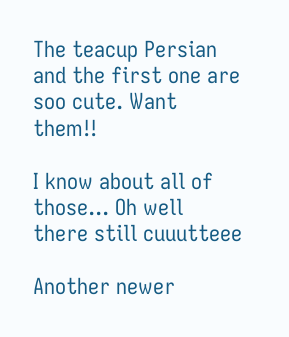The teacup Persian and the first one are soo cute. Want them!!

I know about all of those... Oh well there still cuuutteee

Another newer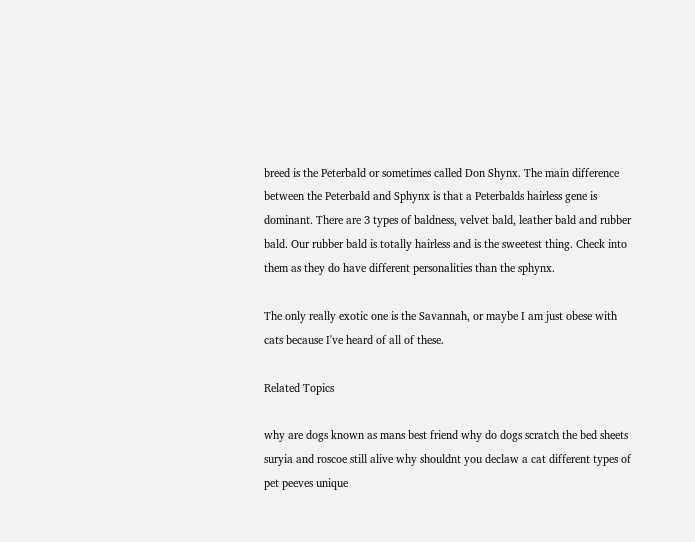breed is the Peterbald or sometimes called Don Shynx. The main difference between the Peterbald and Sphynx is that a Peterbalds hairless gene is dominant. There are 3 types of baldness, velvet bald, leather bald and rubber bald. Our rubber bald is totally hairless and is the sweetest thing. Check into them as they do have different personalities than the sphynx.

The only really exotic one is the Savannah, or maybe I am just obese with cats because I've heard of all of these.

Related Topics

why are dogs known as mans best friend why do dogs scratch the bed sheets suryia and roscoe still alive why shouldnt you declaw a cat different types of pet peeves unique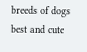breeds of dogs best and cute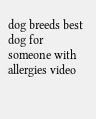dog breeds best dog for someone with allergies video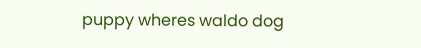puppy wheres waldo dog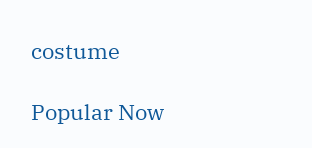costume

Popular Now